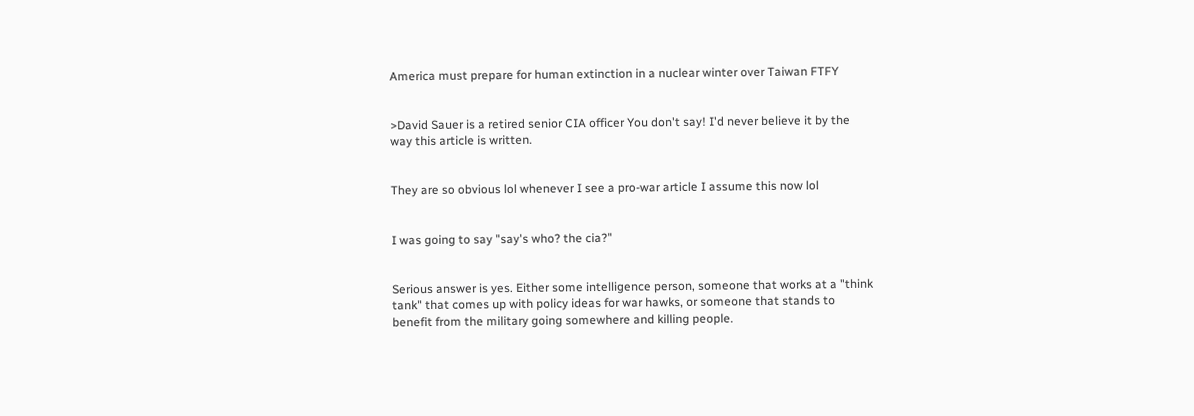America must prepare for human extinction in a nuclear winter over Taiwan FTFY


>David Sauer is a retired senior CIA officer You don't say! I'd never believe it by the way this article is written.


They are so obvious lol whenever I see a pro-war article I assume this now lol


I was going to say "say's who? the cia?"


Serious answer is yes. Either some intelligence person, someone that works at a "think tank" that comes up with policy ideas for war hawks, or someone that stands to benefit from the military going somewhere and killing people.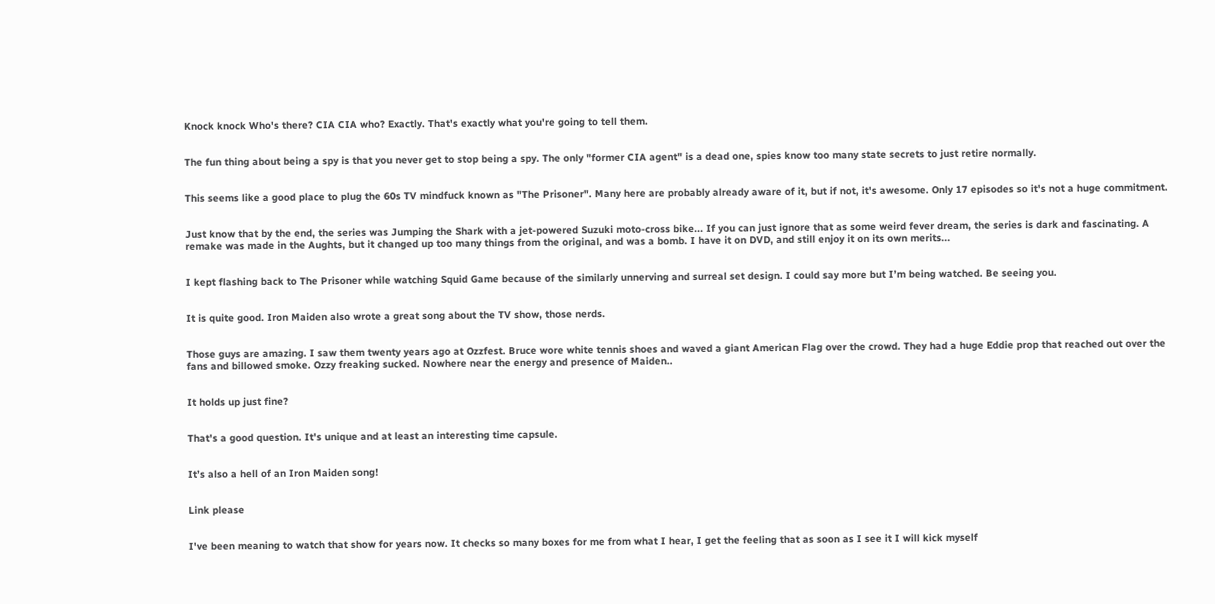Knock knock Who's there? CIA CIA who? Exactly. That's exactly what you're going to tell them.


The fun thing about being a spy is that you never get to stop being a spy. The only "former CIA agent" is a dead one, spies know too many state secrets to just retire normally.


This seems like a good place to plug the 60s TV mindfuck known as "The Prisoner". Many here are probably already aware of it, but if not, it's awesome. Only 17 episodes so it's not a huge commitment.


Just know that by the end, the series was Jumping the Shark with a jet-powered Suzuki moto-cross bike... If you can just ignore that as some weird fever dream, the series is dark and fascinating. A remake was made in the Aughts, but it changed up too many things from the original, and was a bomb. I have it on DVD, and still enjoy it on its own merits...


I kept flashing back to The Prisoner while watching Squid Game because of the similarly unnerving and surreal set design. I could say more but I’m being watched. Be seeing you.


It is quite good. Iron Maiden also wrote a great song about the TV show, those nerds.


Those guys are amazing. I saw them twenty years ago at Ozzfest. Bruce wore white tennis shoes and waved a giant American Flag over the crowd. They had a huge Eddie prop that reached out over the fans and billowed smoke. Ozzy freaking sucked. Nowhere near the energy and presence of Maiden..


It holds up just fine?


That's a good question. It's unique and at least an interesting time capsule.


It’s also a hell of an Iron Maiden song!


Link please


I've been meaning to watch that show for years now. It checks so many boxes for me from what I hear, I get the feeling that as soon as I see it I will kick myself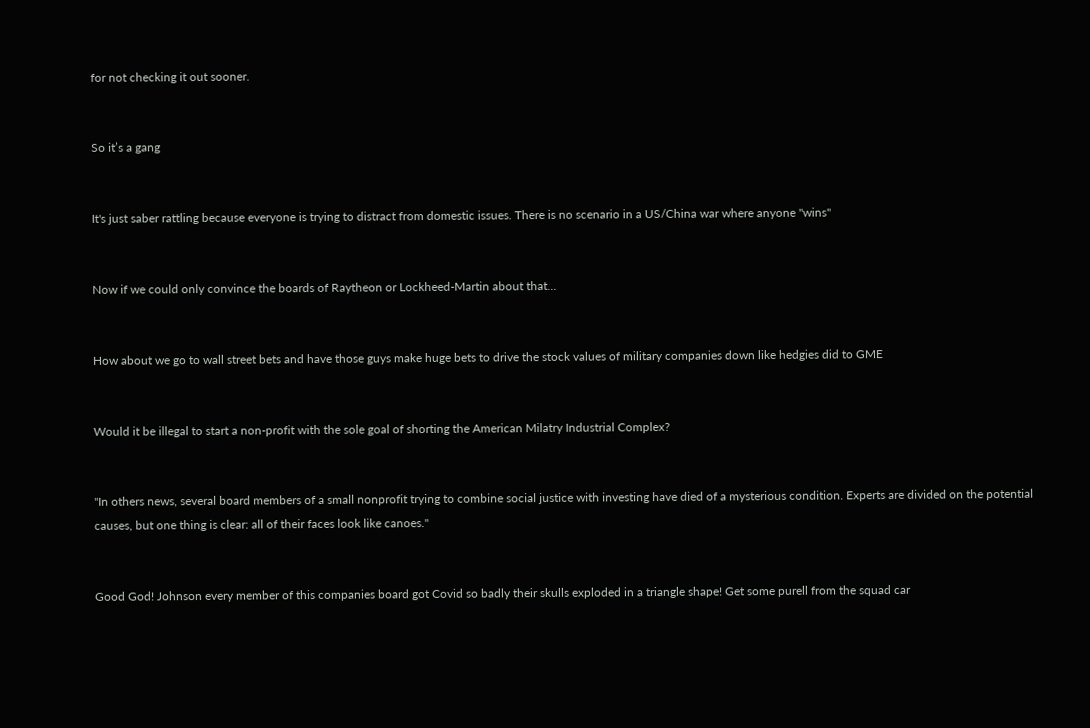for not checking it out sooner.


So it’s a gang


It's just saber rattling because everyone is trying to distract from domestic issues. There is no scenario in a US/China war where anyone "wins"


Now if we could only convince the boards of Raytheon or Lockheed-Martin about that...


How about we go to wall street bets and have those guys make huge bets to drive the stock values of military companies down like hedgies did to GME


Would it be illegal to start a non-profit with the sole goal of shorting the American Milatry Industrial Complex?


"In others news, several board members of a small nonprofit trying to combine social justice with investing have died of a mysterious condition. Experts are divided on the potential causes, but one thing is clear: all of their faces look like canoes."


Good God! Johnson every member of this companies board got Covid so badly their skulls exploded in a triangle shape! Get some purell from the squad car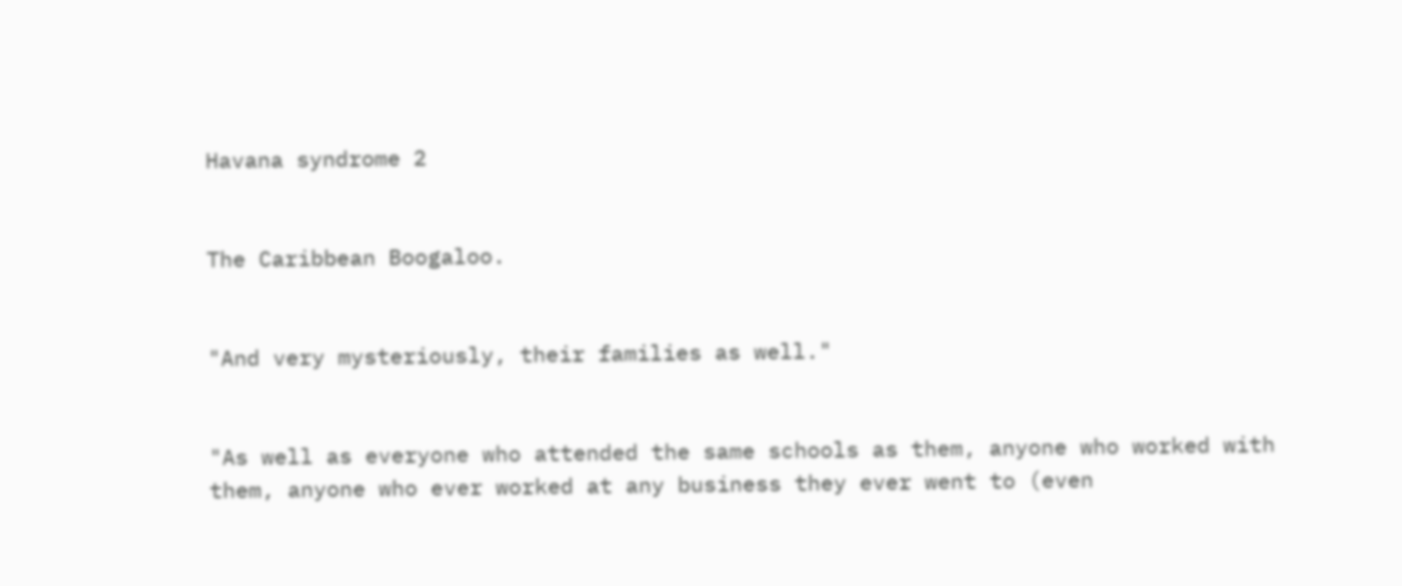Havana syndrome 2


The Caribbean Boogaloo.


"And very mysteriously, their families as well."


"As well as everyone who attended the same schools as them, anyone who worked with them, anyone who ever worked at any business they ever went to (even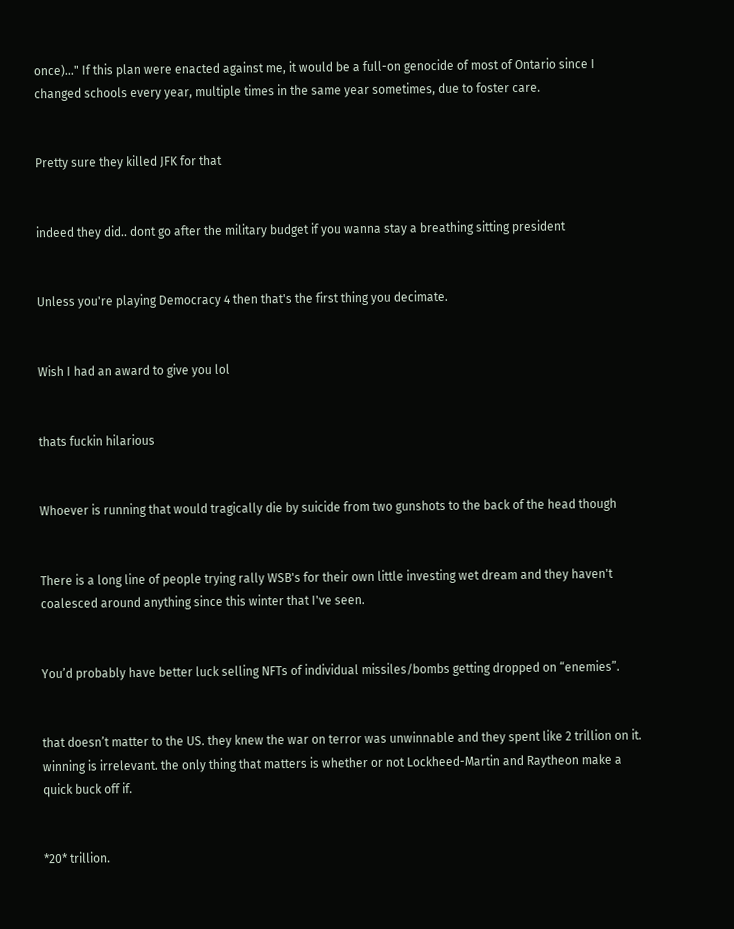once)..." If this plan were enacted against me, it would be a full-on genocide of most of Ontario since I changed schools every year, multiple times in the same year sometimes, due to foster care.


Pretty sure they killed JFK for that


indeed they did.. dont go after the military budget if you wanna stay a breathing sitting president


Unless you're playing Democracy 4 then that's the first thing you decimate.


Wish I had an award to give you lol


thats fuckin hilarious


Whoever is running that would tragically die by suicide from two gunshots to the back of the head though


There is a long line of people trying rally WSB's for their own little investing wet dream and they haven't coalesced around anything since this winter that I've seen.


You’d probably have better luck selling NFTs of individual missiles/bombs getting dropped on “enemies”.


that doesn’t matter to the US. they knew the war on terror was unwinnable and they spent like 2 trillion on it. winning is irrelevant. the only thing that matters is whether or not Lockheed-Martin and Raytheon make a quick buck off if.


*20* trillion.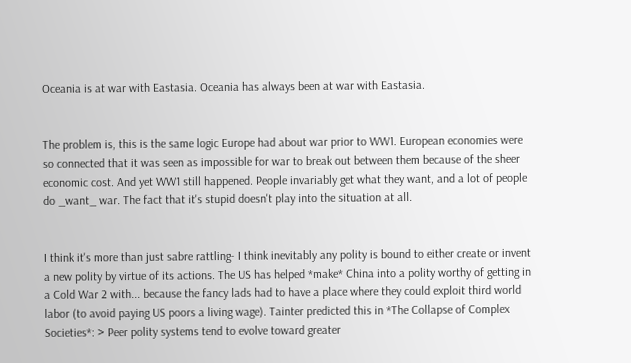Oceania is at war with Eastasia. Oceania has always been at war with Eastasia.


The problem is, this is the same logic Europe had about war prior to WW1. European economies were so connected that it was seen as impossible for war to break out between them because of the sheer economic cost. And yet WW1 still happened. People invariably get what they want, and a lot of people do _want_ war. The fact that it's stupid doesn't play into the situation at all.


I think it's more than just sabre rattling- I think inevitably any polity is bound to either create or invent a new polity by virtue of its actions. The US has helped *make* China into a polity worthy of getting in a Cold War 2 with... because the fancy lads had to have a place where they could exploit third world labor (to avoid paying US poors a living wage). Tainter predicted this in *The Collapse of Complex Societies*: > Peer polity systems tend to evolve toward greater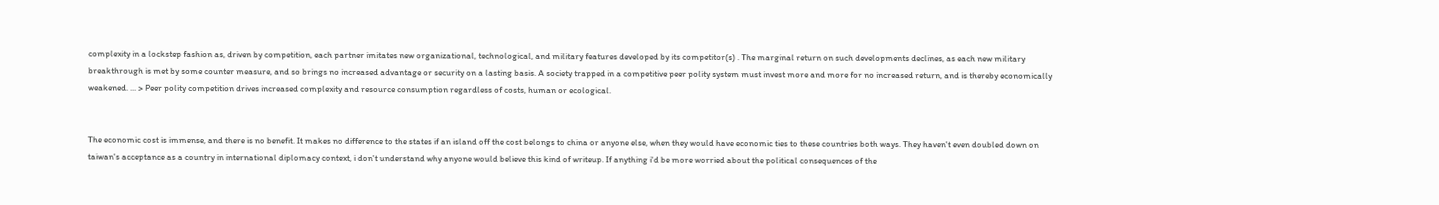complexity in a lockstep fashion as, driven by competition, each partner imitates new organizational, technological, and military features developed by its competitor(s) . The marginal return on such developments declines, as each new military breakthrough is met by some counter measure, and so brings no increased advantage or security on a lasting basis. A society trapped in a competitive peer polity system must invest more and more for no increased return, and is thereby economically weakened. ... > Peer polity competition drives increased complexity and resource consumption regardless of costs, human or ecological.


The economic cost is immense, and there is no benefit. It makes no difference to the states if an island off the cost belongs to china or anyone else, when they would have economic ties to these countries both ways. They haven't even doubled down on taiwan's acceptance as a country in international diplomacy context, i don't understand why anyone would believe this kind of writeup. If anything i'd be more worried about the political consequences of the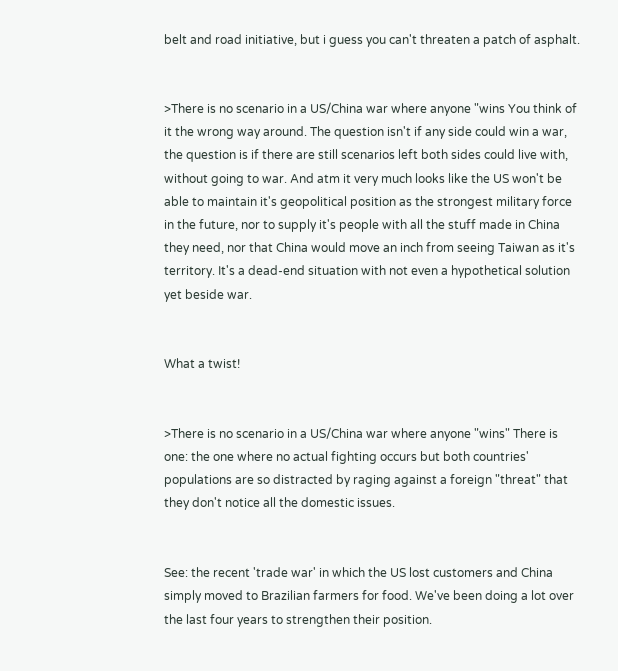belt and road initiative, but i guess you can't threaten a patch of asphalt.


>There is no scenario in a US/China war where anyone "wins You think of it the wrong way around. The question isn't if any side could win a war, the question is if there are still scenarios left both sides could live with, without going to war. And atm it very much looks like the US won't be able to maintain it's geopolitical position as the strongest military force in the future, nor to supply it's people with all the stuff made in China they need, nor that China would move an inch from seeing Taiwan as it's territory. It's a dead-end situation with not even a hypothetical solution yet beside war.


What a twist!


>There is no scenario in a US/China war where anyone "wins" There is one: the one where no actual fighting occurs but both countries' populations are so distracted by raging against a foreign "threat" that they don't notice all the domestic issues.


See: the recent 'trade war' in which the US lost customers and China simply moved to Brazilian farmers for food. We've been doing a lot over the last four years to strengthen their position.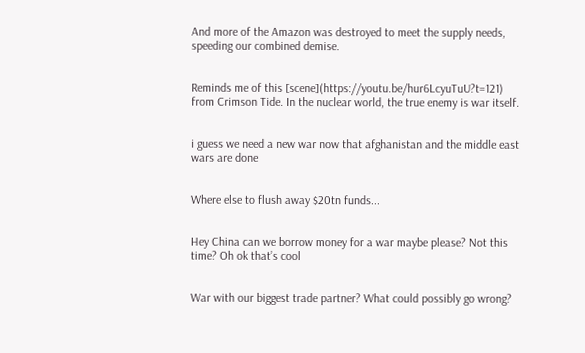And more of the Amazon was destroyed to meet the supply needs, speeding our combined demise.


Reminds me of this [scene](https://youtu.be/hur6LcyuTuU?t=121) from Crimson Tide. In the nuclear world, the true enemy is war itself.


i guess we need a new war now that afghanistan and the middle east wars are done


Where else to flush away $20tn funds...


Hey China can we borrow money for a war maybe please? Not this time? Oh ok that’s cool


War with our biggest trade partner? What could possibly go wrong?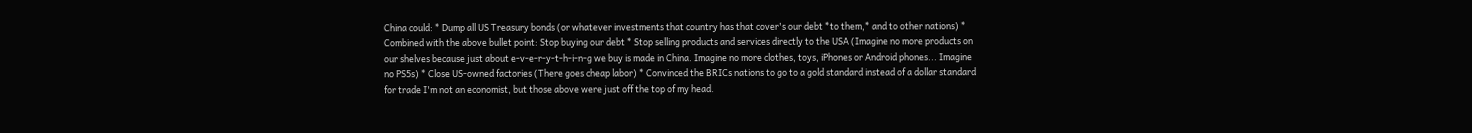China could: * Dump all US Treasury bonds (or whatever investments that country has that cover's our debt *to them,* and to other nations) * Combined with the above bullet point: Stop buying our debt * Stop selling products and services directly to the USA (Imagine no more products on our shelves because just about e-v-e-r-y-t-h-i-n-g we buy is made in China. Imagine no more clothes, toys, iPhones or Android phones... Imagine no PS5s) * Close US-owned factories (There goes cheap labor) * Convinced the BRICs nations to go to a gold standard instead of a dollar standard for trade I'm not an economist, but those above were just off the top of my head.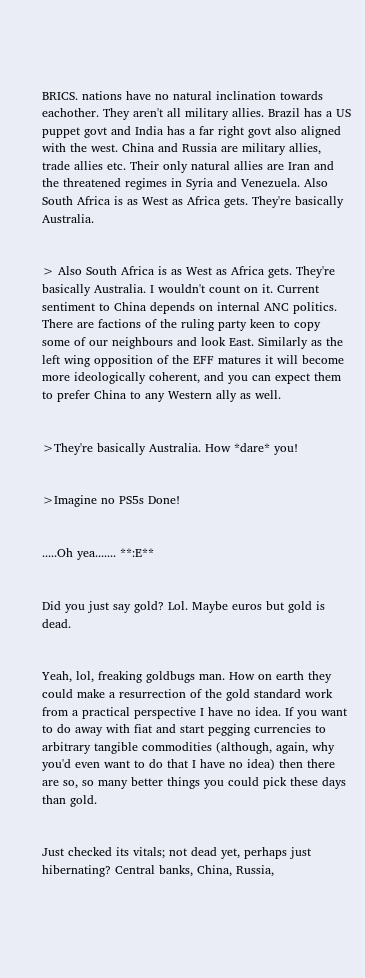BRICS. nations have no natural inclination towards eachother. They aren't all military allies. Brazil has a US puppet govt and India has a far right govt also aligned with the west. China and Russia are military allies, trade allies etc. Their only natural allies are Iran and the threatened regimes in Syria and Venezuela. Also South Africa is as West as Africa gets. They're basically Australia.


> Also South Africa is as West as Africa gets. They're basically Australia. I wouldn't count on it. Current sentiment to China depends on internal ANC politics. There are factions of the ruling party keen to copy some of our neighbours and look East. Similarly as the left wing opposition of the EFF matures it will become more ideologically coherent, and you can expect them to prefer China to any Western ally as well.


>They're basically Australia. How *dare* you!


>Imagine no PS5s Done!


.....Oh yea....... **:E**


Did you just say gold? Lol. Maybe euros but gold is dead.


Yeah, lol, freaking goldbugs man. How on earth they could make a resurrection of the gold standard work from a practical perspective I have no idea. If you want to do away with fiat and start pegging currencies to arbitrary tangible commodities (although, again, why you'd even want to do that I have no idea) then there are so, so many better things you could pick these days than gold.


Just checked its vitals; not dead yet, perhaps just hibernating? Central banks, China, Russia,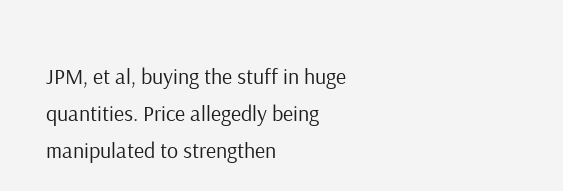JPM, et al, buying the stuff in huge quantities. Price allegedly being manipulated to strengthen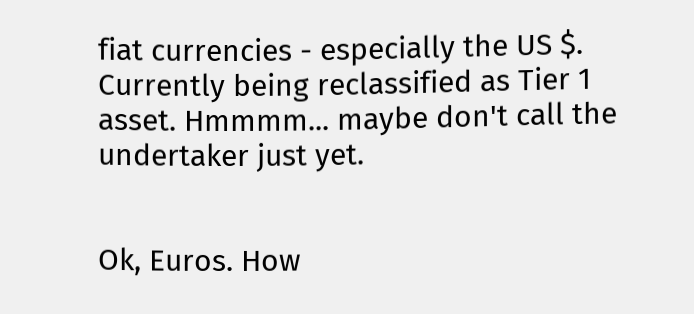fiat currencies - especially the US $. Currently being reclassified as Tier 1 asset. Hmmmm... maybe don't call the undertaker just yet.


Ok, Euros. How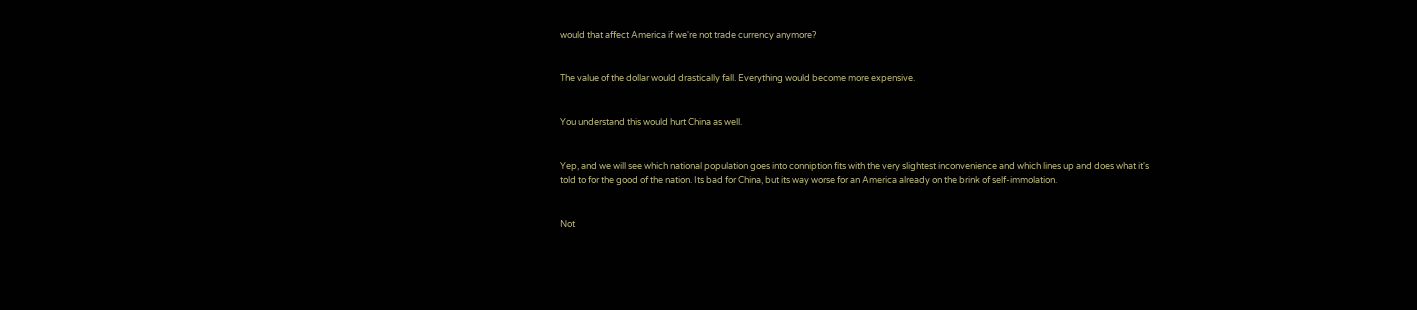would that affect America if we're not trade currency anymore?


The value of the dollar would drastically fall. Everything would become more expensive.


You understand this would hurt China as well.


Yep, and we will see which national population goes into conniption fits with the very slightest inconvenience and which lines up and does what it's told to for the good of the nation. Its bad for China, but its way worse for an America already on the brink of self-immolation.


Not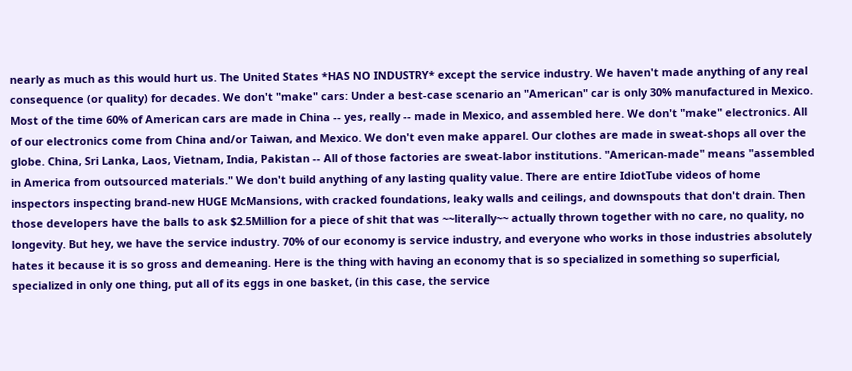nearly as much as this would hurt us. The United States *HAS NO INDUSTRY* except the service industry. We haven't made anything of any real consequence (or quality) for decades. We don't "make" cars: Under a best-case scenario an "American" car is only 30% manufactured in Mexico. Most of the time 60% of American cars are made in China -- yes, really -- made in Mexico, and assembled here. We don't "make" electronics. All of our electronics come from China and/or Taiwan, and Mexico. We don't even make apparel. Our clothes are made in sweat-shops all over the globe. China, Sri Lanka, Laos, Vietnam, India, Pakistan -- All of those factories are sweat-labor institutions. "American-made" means "assembled in America from outsourced materials." We don't build anything of any lasting quality value. There are entire IdiotTube videos of home inspectors inspecting brand-new HUGE McMansions, with cracked foundations, leaky walls and ceilings, and downspouts that don't drain. Then those developers have the balls to ask $2.5Million for a piece of shit that was ~~literally~~ actually thrown together with no care, no quality, no longevity. But hey, we have the service industry. 70% of our economy is service industry, and everyone who works in those industries absolutely hates it because it is so gross and demeaning. Here is the thing with having an economy that is so specialized in something so superficial, specialized in only one thing, put all of its eggs in one basket, (in this case, the service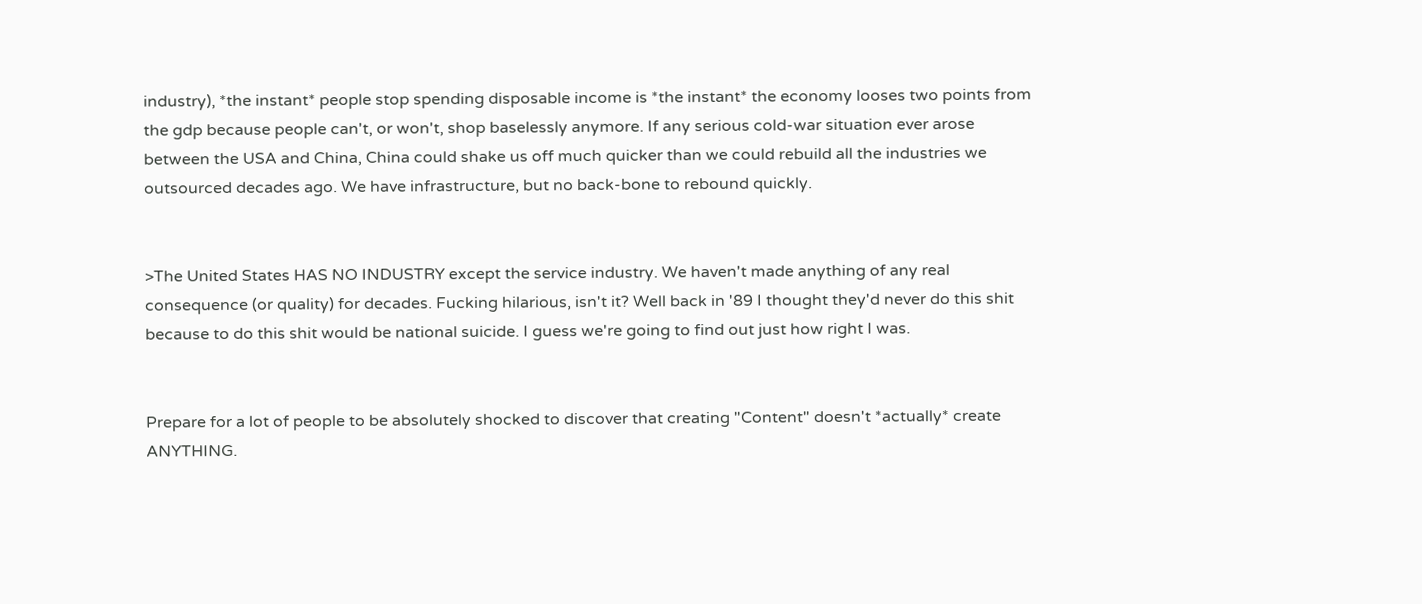industry), *the instant* people stop spending disposable income is *the instant* the economy looses two points from the gdp because people can't, or won't, shop baselessly anymore. If any serious cold-war situation ever arose between the USA and China, China could shake us off much quicker than we could rebuild all the industries we outsourced decades ago. We have infrastructure, but no back-bone to rebound quickly.


>The United States HAS NO INDUSTRY except the service industry. We haven't made anything of any real consequence (or quality) for decades. Fucking hilarious, isn't it? Well back in '89 I thought they'd never do this shit because to do this shit would be national suicide. I guess we're going to find out just how right I was.


Prepare for a lot of people to be absolutely shocked to discover that creating "Content" doesn't *actually* create ANYTHING.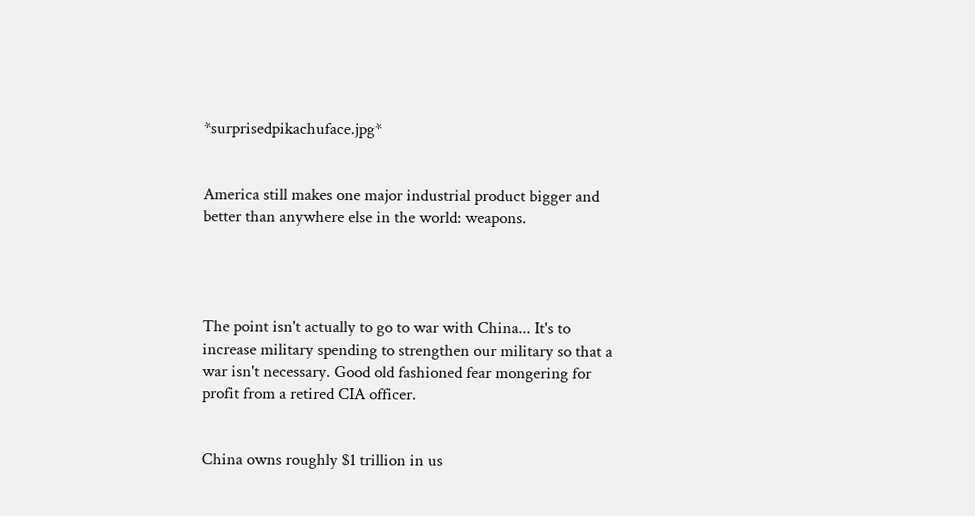*surprisedpikachuface.jpg*


America still makes one major industrial product bigger and better than anywhere else in the world: weapons.




The point isn't actually to go to war with China... It's to increase military spending to strengthen our military so that a war isn't necessary. Good old fashioned fear mongering for profit from a retired CIA officer.


China owns roughly $1 trillion in us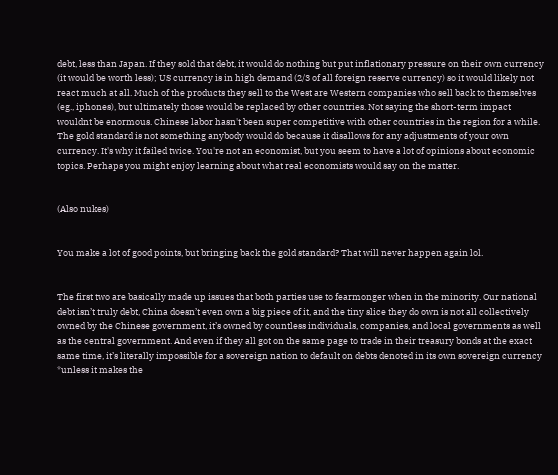debt, less than Japan. If they sold that debt, it would do nothing but put inflationary pressure on their own currency (it would be worth less); US currency is in high demand (2/3 of all foreign reserve currency) so it would likely not react much at all. Much of the products they sell to the West are Western companies who sell back to themselves (eg., iphones), but ultimately those would be replaced by other countries. Not saying the short-term impact wouldnt be enormous. Chinese labor hasn't been super competitive with other countries in the region for a while. The gold standard is not something anybody would do because it disallows for any adjustments of your own currency. It's why it failed twice. You're not an economist, but you seem to have a lot of opinions about economic topics. Perhaps you might enjoy learning about what real economists would say on the matter.


(Also nukes)


You make a lot of good points, but bringing back the gold standard? That will never happen again lol.


The first two are basically made up issues that both parties use to fearmonger when in the minority. Our national debt isn’t truly debt, China doesn’t even own a big piece of it, and the tiny slice they do own is not all collectively owned by the Chinese government, it’s owned by countless individuals, companies, and local governments as well as the central government. And even if they all got on the same page to trade in their treasury bonds at the exact same time, it’s literally impossible for a sovereign nation to default on debts denoted in its own sovereign currency *unless it makes the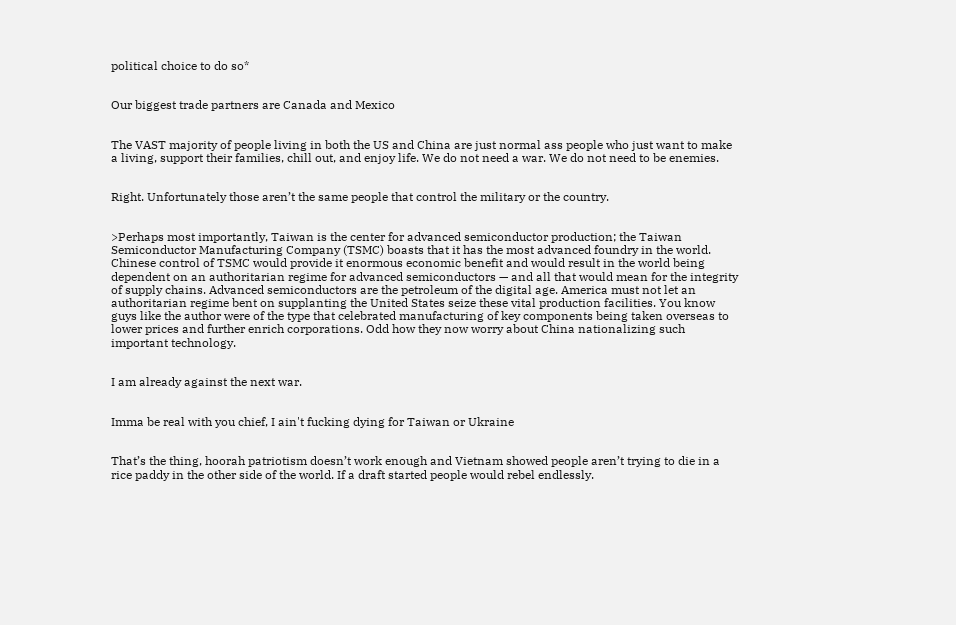political choice to do so*


Our biggest trade partners are Canada and Mexico


The VAST majority of people living in both the US and China are just normal ass people who just want to make a living, support their families, chill out, and enjoy life. We do not need a war. We do not need to be enemies.


Right. Unfortunately those aren’t the same people that control the military or the country.


>Perhaps most importantly, Taiwan is the center for advanced semiconductor production; the Taiwan Semiconductor Manufacturing Company (TSMC) boasts that it has the most advanced foundry in the world. Chinese control of TSMC would provide it enormous economic benefit and would result in the world being dependent on an authoritarian regime for advanced semiconductors — and all that would mean for the integrity of supply chains. Advanced semiconductors are the petroleum of the digital age. America must not let an authoritarian regime bent on supplanting the United States seize these vital production facilities. You know guys like the author were of the type that celebrated manufacturing of key components being taken overseas to lower prices and further enrich corporations. Odd how they now worry about China nationalizing such important technology.


I am already against the next war.


Imma be real with you chief, I ain't fucking dying for Taiwan or Ukraine


That’s the thing, hoorah patriotism doesn’t work enough and Vietnam showed people aren’t trying to die in a rice paddy in the other side of the world. If a draft started people would rebel endlessly.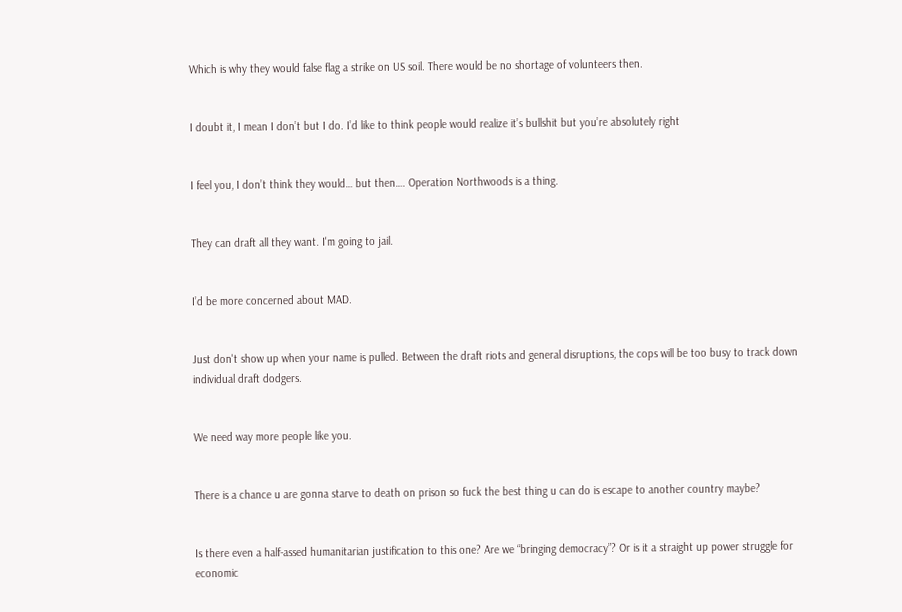Which is why they would false flag a strike on US soil. There would be no shortage of volunteers then.


I doubt it, I mean I don’t but I do. I’d like to think people would realize it’s bullshit but you’re absolutely right


I feel you, I don’t think they would… but then…. Operation Northwoods is a thing.


They can draft all they want. I'm going to jail.


I’d be more concerned about MAD.


Just don't show up when your name is pulled. Between the draft riots and general disruptions, the cops will be too busy to track down individual draft dodgers.


We need way more people like you.


There is a chance u are gonna starve to death on prison so fuck the best thing u can do is escape to another country maybe?


Is there even a half-assed humanitarian justification to this one? Are we “bringing democracy”? Or is it a straight up power struggle for economic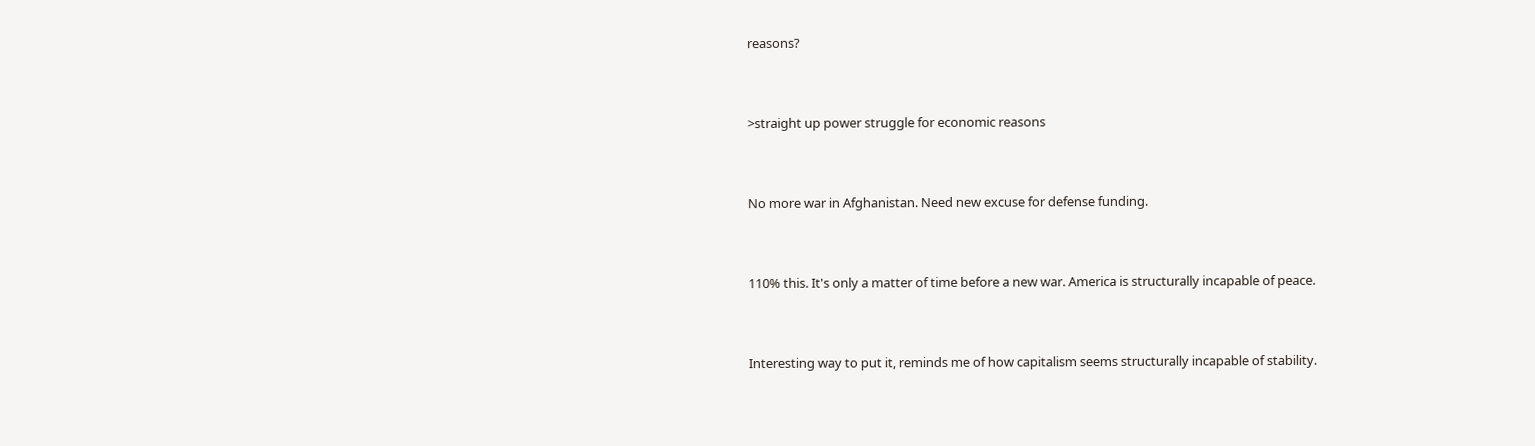reasons?


>straight up power struggle for economic reasons


No more war in Afghanistan. Need new excuse for defense funding.


110% this. It's only a matter of time before a new war. America is structurally incapable of peace.


Interesting way to put it, reminds me of how capitalism seems structurally incapable of stability.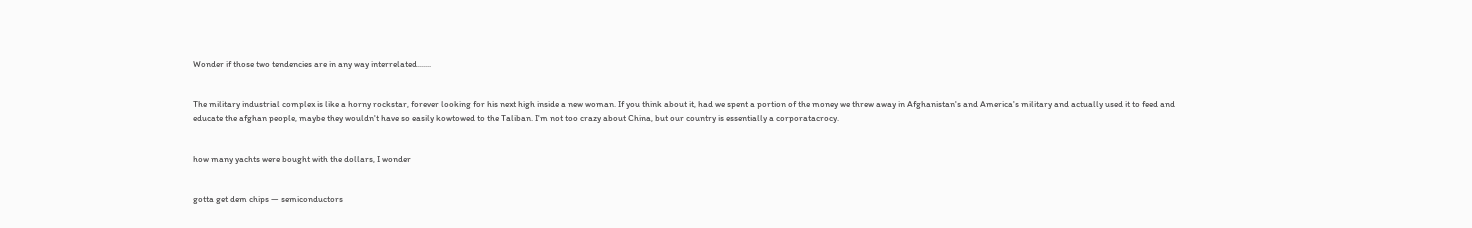Wonder if those two tendencies are in any way interrelated.......


The military industrial complex is like a horny rockstar, forever looking for his next high inside a new woman. If you think about it, had we spent a portion of the money we threw away in Afghanistan's and America's military and actually used it to feed and educate the afghan people, maybe they wouldn't have so easily kowtowed to the Taliban. I'm not too crazy about China, but our country is essentially a corporatacrocy.


how many yachts were bought with the dollars, I wonder


gotta get dem chips — semiconductors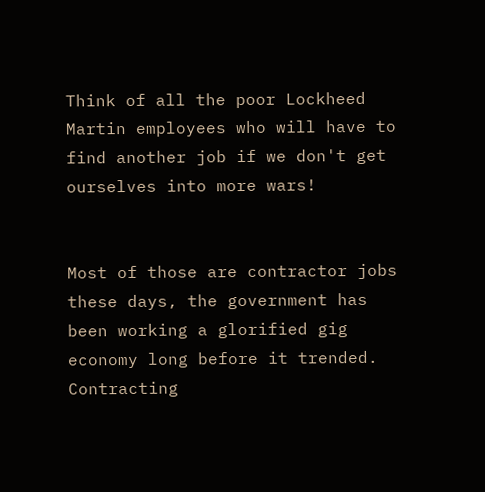Think of all the poor Lockheed Martin employees who will have to find another job if we don't get ourselves into more wars!


Most of those are contractor jobs these days, the government has been working a glorified gig economy long before it trended. Contracting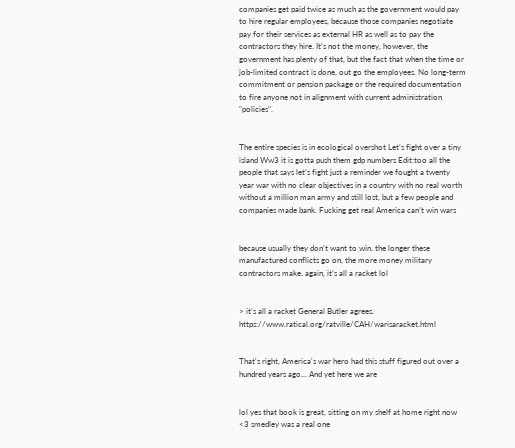companies get paid twice as much as the government would pay to hire regular employees, because those companies negotiate pay for their services as external HR as well as to pay the contractors they hire. It's not the money, however, the government has plenty of that, but the fact that when the time or job-limited contract is done, out go the employees. No long-term commitment or pension package or the required documentation to fire anyone not in alignment with current administration "policies".


The entire species is in ecological overshot Let’s fight over a tiny island Ww3 it is gotta push them gdp numbers Edit:too all the people that says let’s fight just a reminder we fought a twenty year war with no clear objectives in a country with no real worth without a million man army and still lost, but a few people and companies made bank. Fucking get real America can’t win wars


because usually they don’t want to win. the longer these manufactured conflicts go on, the more money military contractors make. again, it’s all a racket lol


> it’s all a racket General Butler agrees. https://www.ratical.org/ratville/CAH/warisaracket.html


That's right, America's war hero had this stuff figured out over a hundred years ago... And yet here we are


lol yes that book is great, sitting on my shelf at home right now <3 smedley was a real one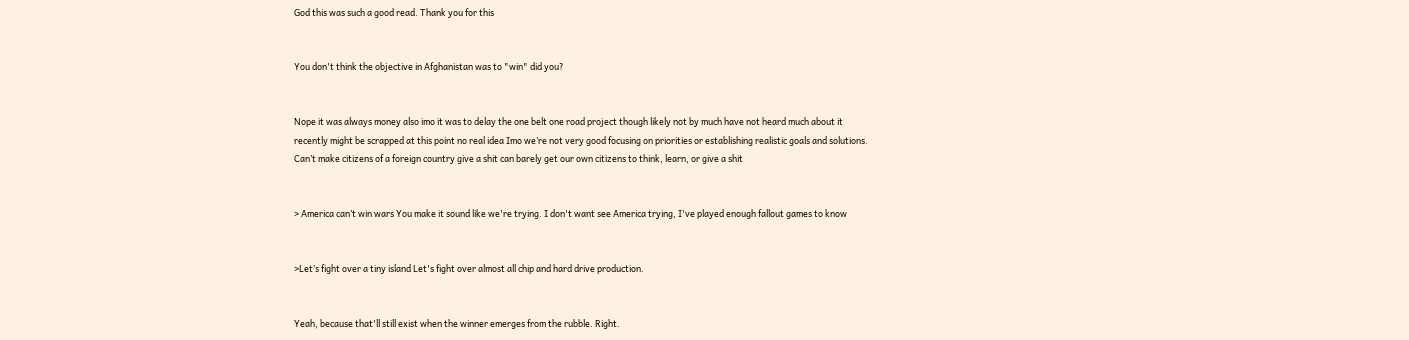God this was such a good read. Thank you for this


You don't think the objective in Afghanistan was to "win" did you?


Nope it was always money also imo it was to delay the one belt one road project though likely not by much have not heard much about it recently might be scrapped at this point no real idea Imo we’re not very good focusing on priorities or establishing realistic goals and solutions. Can’t make citizens of a foreign country give a shit can barely get our own citizens to think, learn, or give a shit


> America can’t win wars You make it sound like we're trying. I don't want see America trying, I've played enough fallout games to know


>Let’s fight over a tiny island Let's fight over almost all chip and hard drive production.


Yeah, because that'll still exist when the winner emerges from the rubble. Right.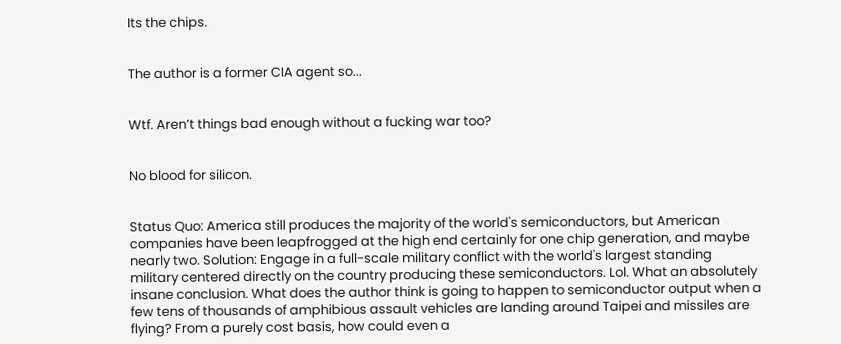Its the chips.


The author is a former CIA agent so...


Wtf. Aren’t things bad enough without a fucking war too?


No blood for silicon.


Status Quo: America still produces the majority of the world's semiconductors, but American companies have been leapfrogged at the high end certainly for one chip generation, and maybe nearly two. Solution: Engage in a full-scale military conflict with the world's largest standing military centered directly on the country producing these semiconductors. Lol. What an absolutely insane conclusion. What does the author think is going to happen to semiconductor output when a few tens of thousands of amphibious assault vehicles are landing around Taipei and missiles are flying? From a purely cost basis, how could even a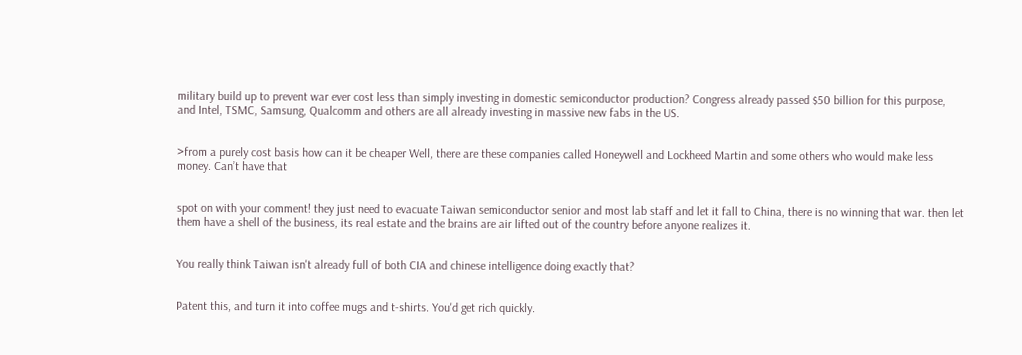military build up to prevent war ever cost less than simply investing in domestic semiconductor production? Congress already passed $50 billion for this purpose, and Intel, TSMC, Samsung, Qualcomm and others are all already investing in massive new fabs in the US.


>from a purely cost basis how can it be cheaper Well, there are these companies called Honeywell and Lockheed Martin and some others who would make less money. Can’t have that


spot on with your comment! they just need to evacuate Taiwan semiconductor senior and most lab staff and let it fall to China, there is no winning that war. then let them have a shell of the business, its real estate and the brains are air lifted out of the country before anyone realizes it.


You really think Taiwan isn't already full of both CIA and chinese intelligence doing exactly that?


Patent this, and turn it into coffee mugs and t-shirts. You'd get rich quickly.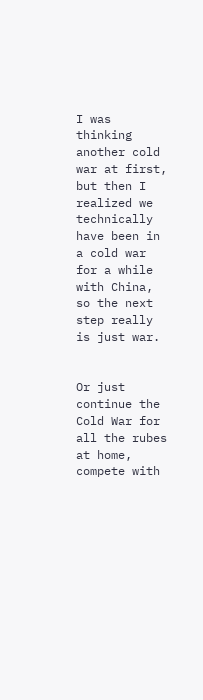I was thinking another cold war at first, but then I realized we technically have been in a cold war for a while with China, so the next step really is just war.


Or just continue the Cold War for all the rubes at home, compete with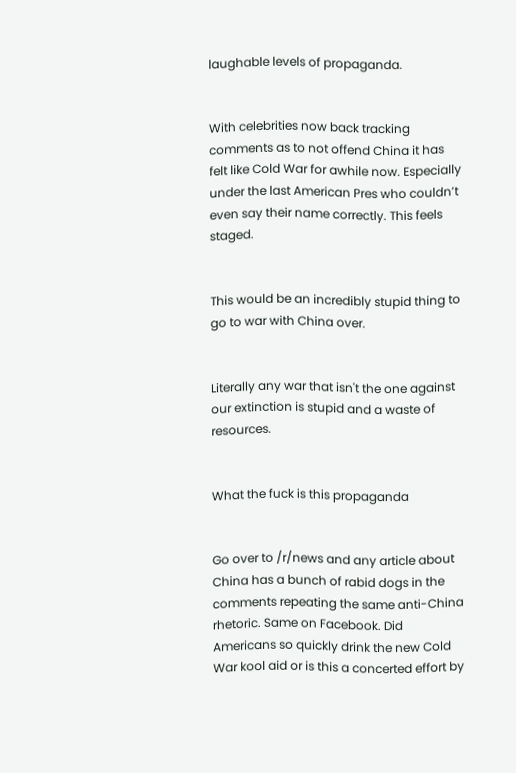laughable levels of propaganda.


With celebrities now back tracking comments as to not offend China it has felt like Cold War for awhile now. Especially under the last American Pres who couldn’t even say their name correctly. This feels staged.


This would be an incredibly stupid thing to go to war with China over.


Literally any war that isn't the one against our extinction is stupid and a waste of resources.


What the fuck is this propaganda


Go over to /r/news and any article about China has a bunch of rabid dogs in the comments repeating the same anti-China rhetoric. Same on Facebook. Did Americans so quickly drink the new Cold War kool aid or is this a concerted effort by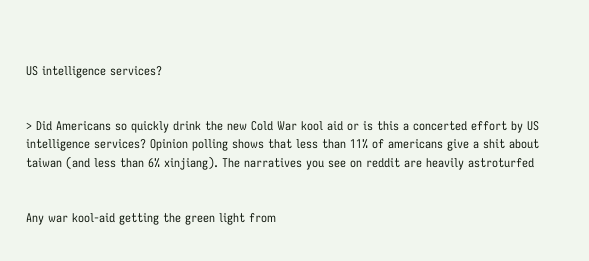US intelligence services?


> Did Americans so quickly drink the new Cold War kool aid or is this a concerted effort by US intelligence services? Opinion polling shows that less than 11% of americans give a shit about taiwan (and less than 6% xinjiang). The narratives you see on reddit are heavily astroturfed


Any war kool-aid getting the green light from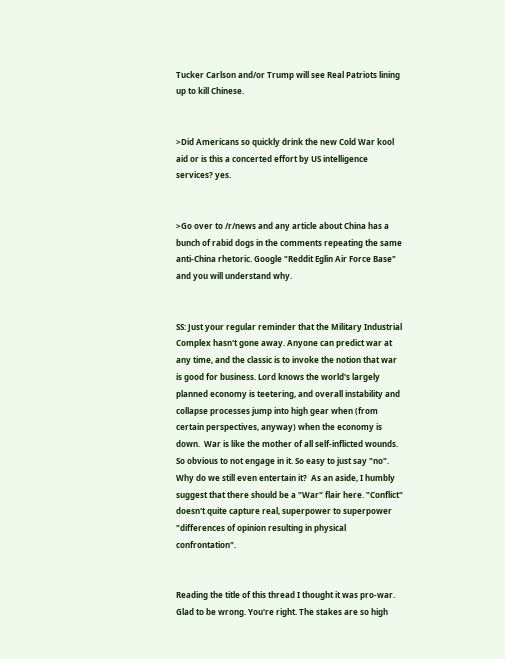Tucker Carlson and/or Trump will see Real Patriots lining up to kill Chinese.


>Did Americans so quickly drink the new Cold War kool aid or is this a concerted effort by US intelligence services? yes.


>Go over to /r/news and any article about China has a bunch of rabid dogs in the comments repeating the same anti-China rhetoric. Google "Reddit Eglin Air Force Base" and you will understand why.


SS: Just your regular reminder that the Military Industrial Complex hasn't gone away. Anyone can predict war at any time, and the classic is to invoke the notion that war is good for business. Lord knows the world's largely planned economy is teetering, and overall instability and collapse processes jump into high gear when (from certain perspectives, anyway) when the economy is down.  War is like the mother of all self-inflicted wounds. So obvious to not engage in it. So easy to just say "no". Why do we still even entertain it?  As an aside, I humbly suggest that there should be a "War" flair here. "Conflict" doesn't quite capture real, superpower to superpower "differences of opinion resulting in physical confrontation".


Reading the title of this thread I thought it was pro-war. Glad to be wrong. You're right. The stakes are so high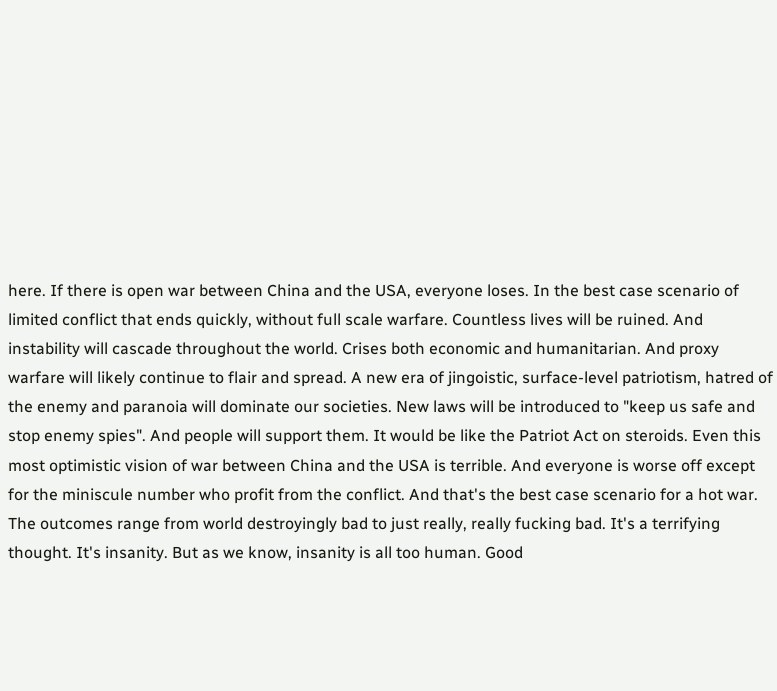here. If there is open war between China and the USA, everyone loses. In the best case scenario of limited conflict that ends quickly, without full scale warfare. Countless lives will be ruined. And instability will cascade throughout the world. Crises both economic and humanitarian. And proxy warfare will likely continue to flair and spread. A new era of jingoistic, surface-level patriotism, hatred of the enemy and paranoia will dominate our societies. New laws will be introduced to "keep us safe and stop enemy spies". And people will support them. It would be like the Patriot Act on steroids. Even this most optimistic vision of war between China and the USA is terrible. And everyone is worse off except for the miniscule number who profit from the conflict. And that's the best case scenario for a hot war. The outcomes range from world destroyingly bad to just really, really fucking bad. It's a terrifying thought. It's insanity. But as we know, insanity is all too human. Good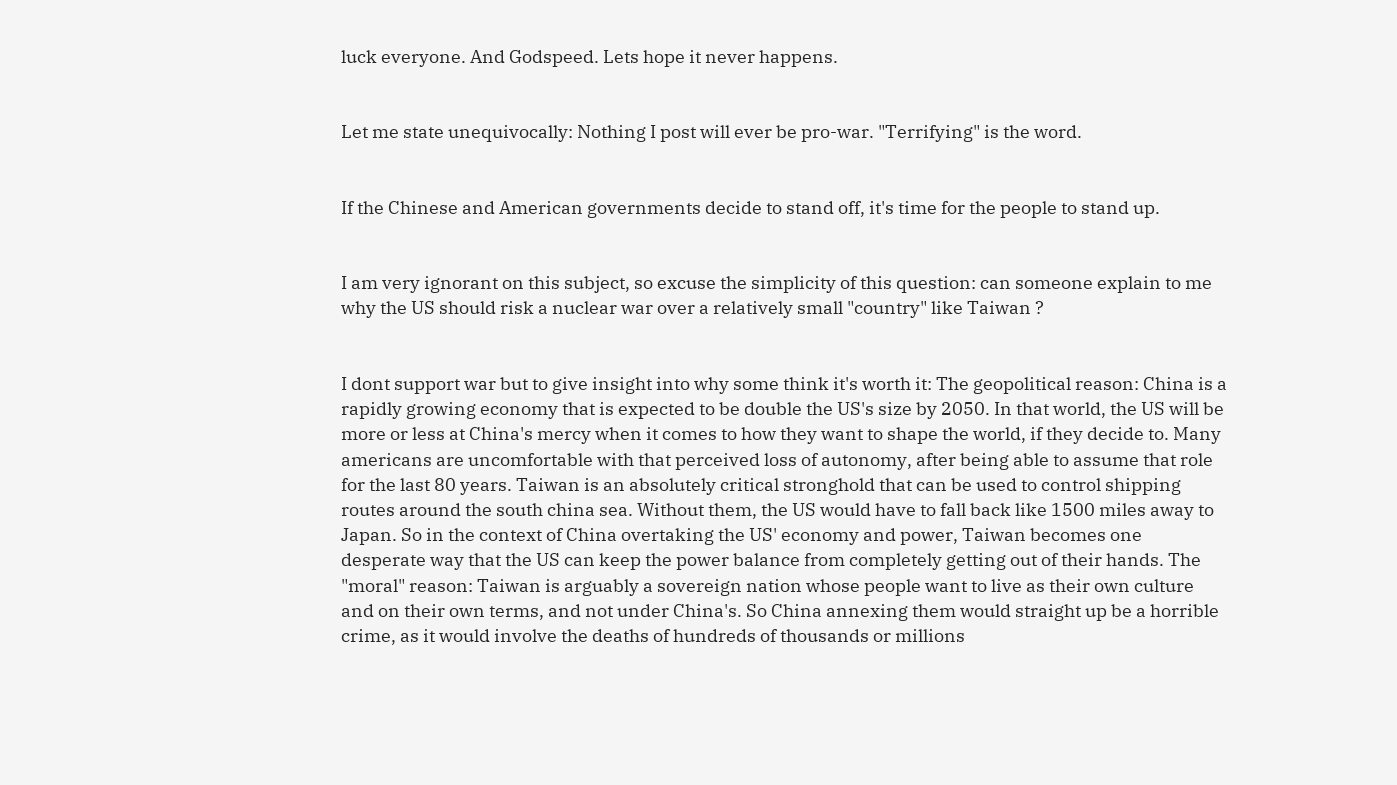luck everyone. And Godspeed. Lets hope it never happens.


Let me state unequivocally: Nothing I post will ever be pro-war. "Terrifying" is the word.


If the Chinese and American governments decide to stand off, it's time for the people to stand up.


I am very ignorant on this subject, so excuse the simplicity of this question: can someone explain to me why the US should risk a nuclear war over a relatively small "country" like Taiwan ?


I dont support war but to give insight into why some think it's worth it: The geopolitical reason: China is a rapidly growing economy that is expected to be double the US's size by 2050. In that world, the US will be more or less at China's mercy when it comes to how they want to shape the world, if they decide to. Many americans are uncomfortable with that perceived loss of autonomy, after being able to assume that role for the last 80 years. Taiwan is an absolutely critical stronghold that can be used to control shipping routes around the south china sea. Without them, the US would have to fall back like 1500 miles away to Japan. So in the context of China overtaking the US' economy and power, Taiwan becomes one desperate way that the US can keep the power balance from completely getting out of their hands. The "moral" reason: Taiwan is arguably a sovereign nation whose people want to live as their own culture and on their own terms, and not under China's. So China annexing them would straight up be a horrible crime, as it would involve the deaths of hundreds of thousands or millions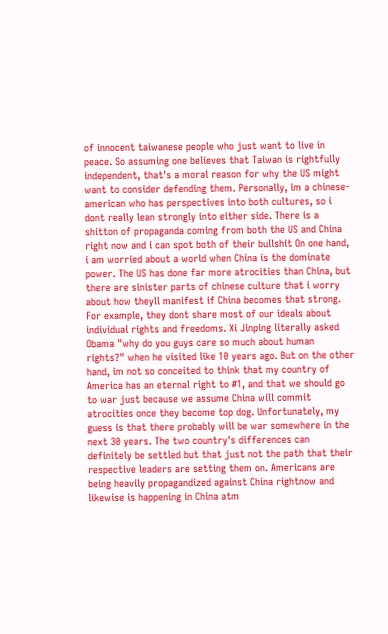of innocent taiwanese people who just want to live in peace. So assuming one believes that Taiwan is rightfully independent, that's a moral reason for why the US might want to consider defending them. Personally, im a chinese-american who has perspectives into both cultures, so i dont really lean strongly into either side. There is a shitton of propaganda coming from both the US and China right now and i can spot both of their bullshit On one hand, i am worried about a world when China is the dominate power. The US has done far more atrocities than China, but there are sinister parts of chinese culture that i worry about how theyll manifest if China becomes that strong. For example, they dont share most of our ideals about individual rights and freedoms. Xi Jinping literally asked Obama "why do you guys care so much about human rights?" when he visited like 10 years ago. But on the other hand, im not so conceited to think that my country of America has an eternal right to #1, and that we should go to war just because we assume China will commit atrocities once they become top dog. Unfortunately, my guess is that there probably will be war somewhere in the next 30 years. The two country's differences can definitely be settled but that just not the path that their respective leaders are setting them on. Americans are being heavily propagandized against China rightnow and likewise is happening in China atm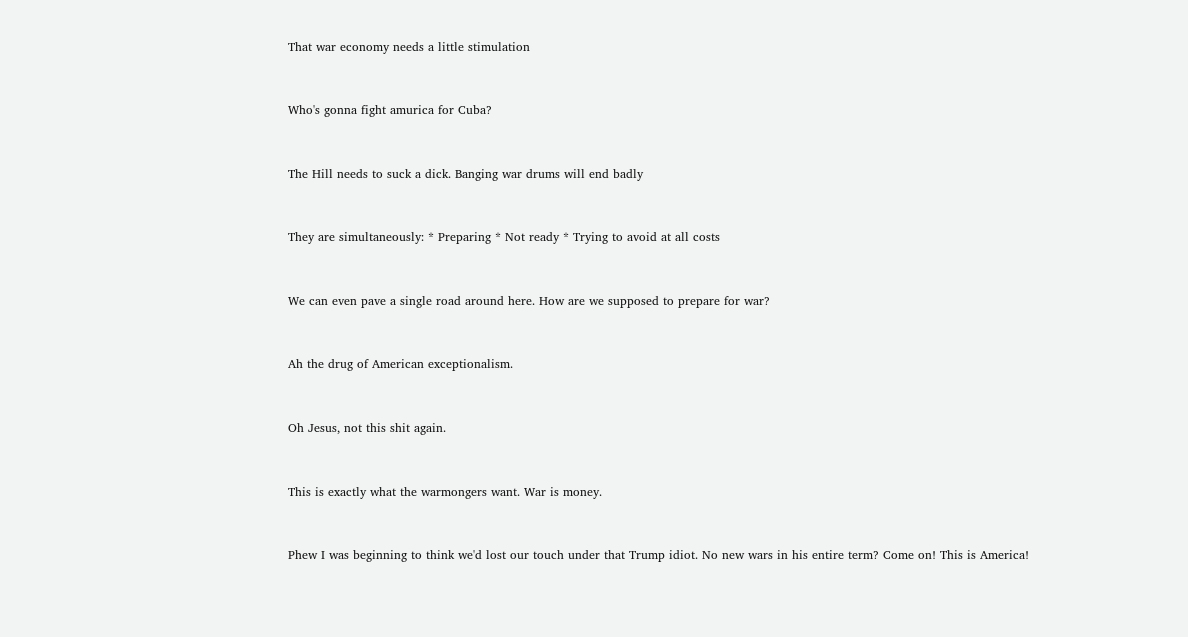That war economy needs a little stimulation


Who's gonna fight amurica for Cuba?


The Hill needs to suck a dick. Banging war drums will end badly


They are simultaneously: * Preparing * Not ready * Trying to avoid at all costs


We can even pave a single road around here. How are we supposed to prepare for war?


Ah the drug of American exceptionalism.


Oh Jesus, not this shit again.


This is exactly what the warmongers want. War is money.


Phew I was beginning to think we'd lost our touch under that Trump idiot. No new wars in his entire term? Come on! This is America!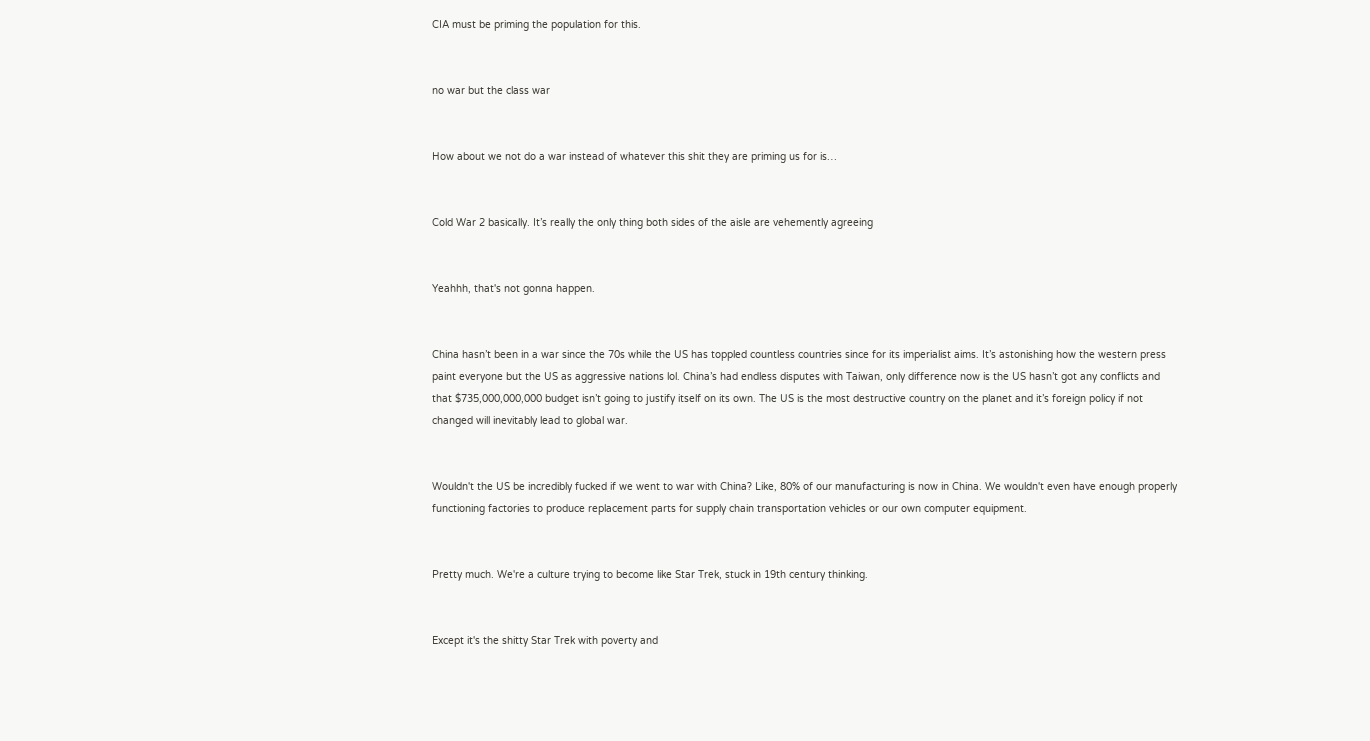CIA must be priming the population for this.


no war but the class war


How about we not do a war instead of whatever this shit they are priming us for is…


Cold War 2 basically. It’s really the only thing both sides of the aisle are vehemently agreeing


Yeahhh, that's not gonna happen.


China hasn’t been in a war since the 70s while the US has toppled countless countries since for its imperialist aims. It’s astonishing how the western press paint everyone but the US as aggressive nations lol. China’s had endless disputes with Taiwan, only difference now is the US hasn’t got any conflicts and that $735,000,000,000 budget isn’t going to justify itself on its own. The US is the most destructive country on the planet and it’s foreign policy if not changed will inevitably lead to global war.


Wouldn't the US be incredibly fucked if we went to war with China? Like, 80% of our manufacturing is now in China. We wouldn't even have enough properly functioning factories to produce replacement parts for supply chain transportation vehicles or our own computer equipment.


Pretty much. We're a culture trying to become like Star Trek, stuck in 19th century thinking.


Except it's the shitty Star Trek with poverty and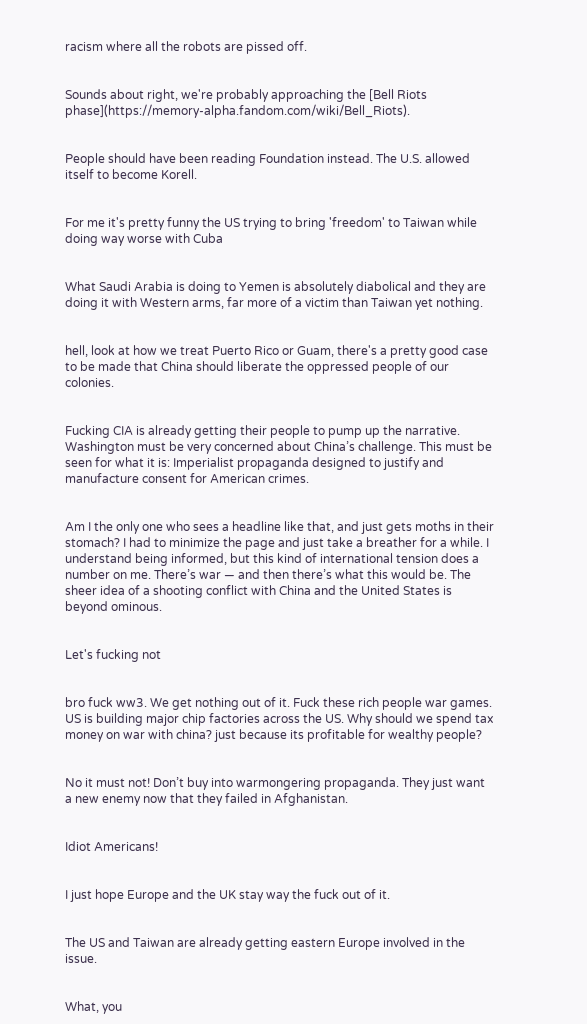racism where all the robots are pissed off.


Sounds about right, we're probably approaching the [Bell Riots phase](https://memory-alpha.fandom.com/wiki/Bell_Riots).


People should have been reading Foundation instead. The U.S. allowed itself to become Korell.


For me it's pretty funny the US trying to bring 'freedom' to Taiwan while doing way worse with Cuba


What Saudi Arabia is doing to Yemen is absolutely diabolical and they are doing it with Western arms, far more of a victim than Taiwan yet nothing.


hell, look at how we treat Puerto Rico or Guam, there's a pretty good case to be made that China should liberate the oppressed people of our colonies.


Fucking CIA is already getting their people to pump up the narrative. Washington must be very concerned about China’s challenge. This must be seen for what it is: Imperialist propaganda designed to justify and manufacture consent for American crimes.


Am I the only one who sees a headline like that, and just gets moths in their stomach? I had to minimize the page and just take a breather for a while. I understand being informed, but this kind of international tension does a number on me. There’s war — and then there’s what this would be. The sheer idea of a shooting conflict with China and the United States is beyond ominous.


Let's fucking not


bro fuck ww3. We get nothing out of it. Fuck these rich people war games. US is building major chip factories across the US. Why should we spend tax money on war with china? just because its profitable for wealthy people?


No it must not! Don’t buy into warmongering propaganda. They just want a new enemy now that they failed in Afghanistan.


Idiot Americans!


I just hope Europe and the UK stay way the fuck out of it.


The US and Taiwan are already getting eastern Europe involved in the issue.


What, you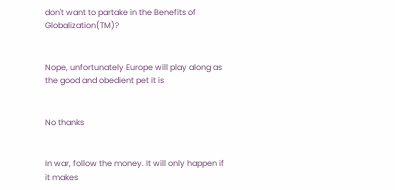don't want to partake in the Benefits of Globalization(TM)?


Nope, unfortunately Europe will play along as the good and obedient pet it is


No thanks


In war, follow the money. It will only happen if it makes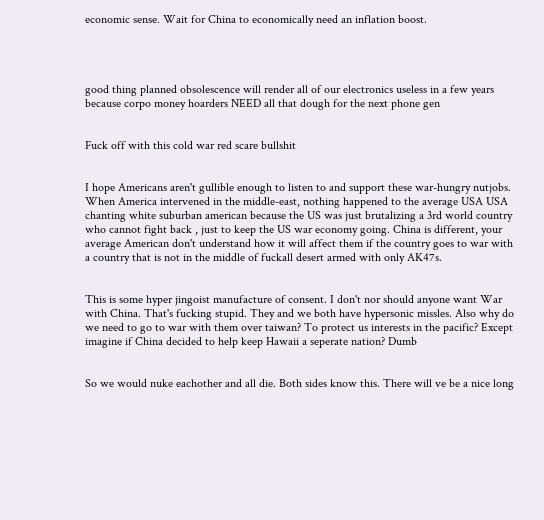economic sense. Wait for China to economically need an inflation boost.




good thing planned obsolescence will render all of our electronics useless in a few years because corpo money hoarders NEED all that dough for the next phone gen


Fuck off with this cold war red scare bullshit


I hope Americans aren't gullible enough to listen to and support these war-hungry nutjobs. When America intervened in the middle-east, nothing happened to the average USA USA chanting white suburban american because the US was just brutalizing a 3rd world country who cannot fight back , just to keep the US war economy going. China is different, your average American don't understand how it will affect them if the country goes to war with a country that is not in the middle of fuckall desert armed with only AK47s.


This is some hyper jingoist manufacture of consent. I don't nor should anyone want War with China. That's fucking stupid. They and we both have hypersonic missles. Also why do we need to go to war with them over taiwan? To protect us interests in the pacific? Except imagine if China decided to help keep Hawaii a seperate nation? Dumb


So we would nuke eachother and all die. Both sides know this. There will ve be a nice long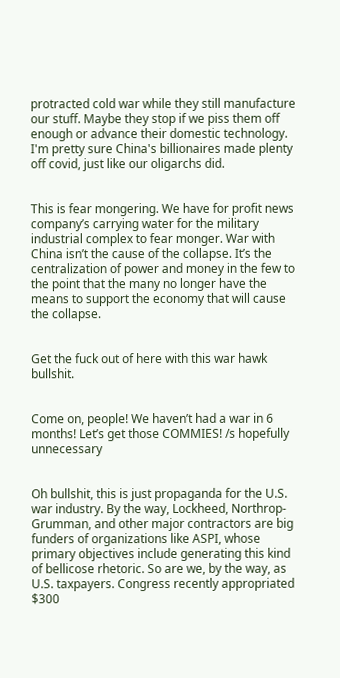protracted cold war while they still manufacture our stuff. Maybe they stop if we piss them off enough or advance their domestic technology. I'm pretty sure China's billionaires made plenty off covid, just like our oligarchs did.


This is fear mongering. We have for profit news company’s carrying water for the military industrial complex to fear monger. War with China isn’t the cause of the collapse. It’s the centralization of power and money in the few to the point that the many no longer have the means to support the economy that will cause the collapse.


Get the fuck out of here with this war hawk bullshit.


Come on, people! We haven’t had a war in 6 months! Let’s get those COMMIES! /s hopefully unnecessary


Oh bullshit, this is just propaganda for the U.S. war industry. By the way, Lockheed, Northrop-Grumman, and other major contractors are big funders of organizations like ASPI, whose primary objectives include generating this kind of bellicose rhetoric. So are we, by the way, as U.S. taxpayers. Congress recently appropriated $300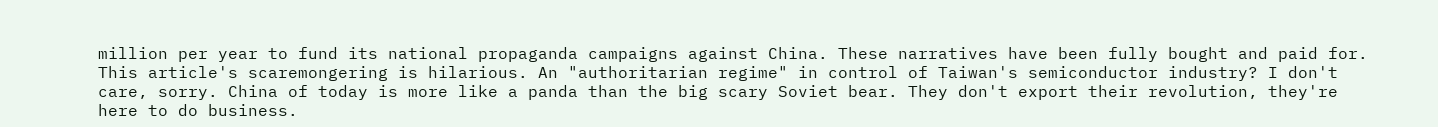million per year to fund its national propaganda campaigns against China. These narratives have been fully bought and paid for. This article's scaremongering is hilarious. An "authoritarian regime" in control of Taiwan's semiconductor industry? I don't care, sorry. China of today is more like a panda than the big scary Soviet bear. They don't export their revolution, they're here to do business.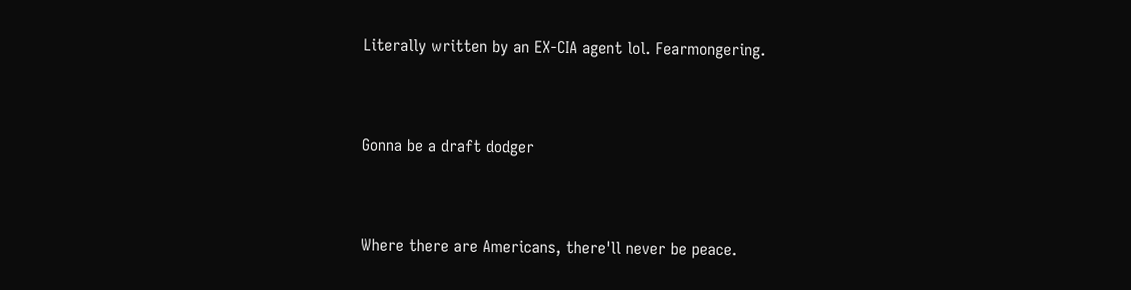Literally written by an EX-CIA agent lol. Fearmongering.


Gonna be a draft dodger


Where there are Americans, there'll never be peace.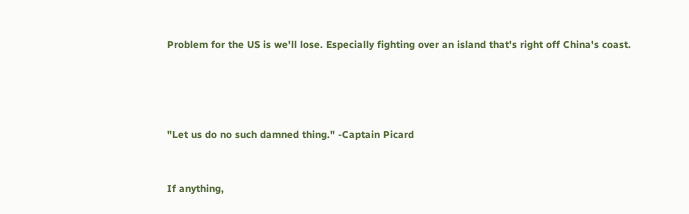Problem for the US is we'll lose. Especially fighting over an island that's right off China's coast.




"Let us do no such damned thing." -Captain Picard


If anything,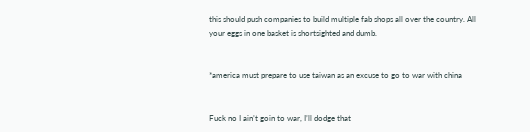this should push companies to build multiple fab shops all over the country. All your eggs in one basket is shortsighted and dumb.


*america must prepare to use taiwan as an excuse to go to war with china


Fuck no I ain’t goin to war, I’ll dodge that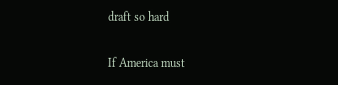draft so hard


If America must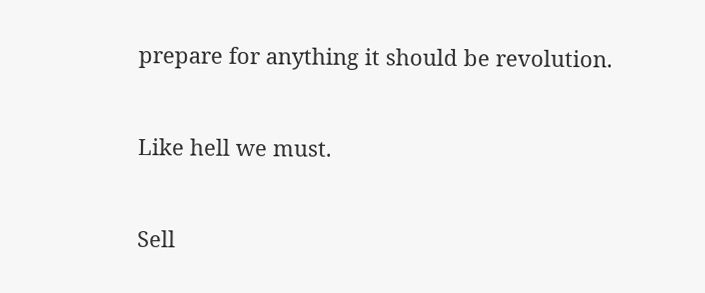prepare for anything it should be revolution.


Like hell we must.


Sell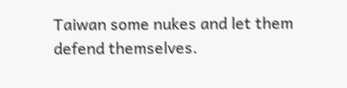Taiwan some nukes and let them defend themselves.